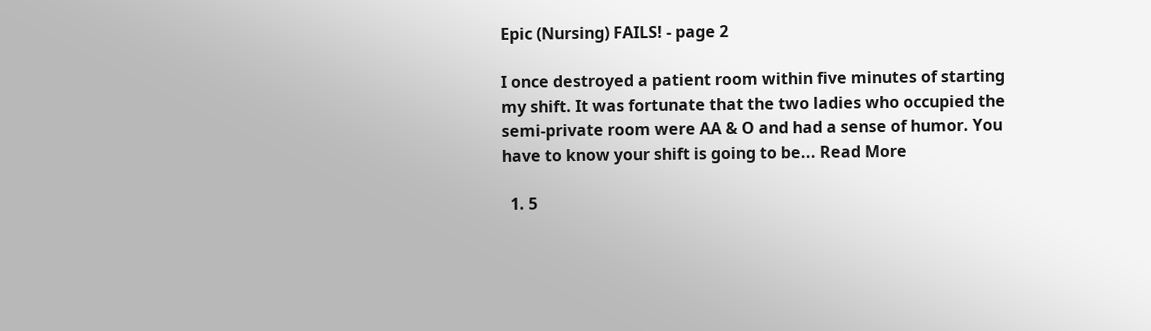Epic (Nursing) FAILS! - page 2

I once destroyed a patient room within five minutes of starting my shift. It was fortunate that the two ladies who occupied the semi-private room were AA & O and had a sense of humor. You have to know your shift is going to be... Read More

  1. 5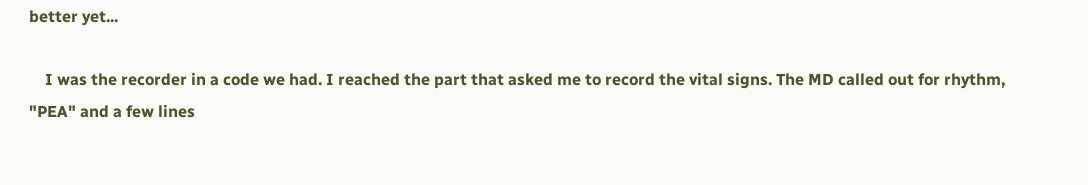better yet...

    I was the recorder in a code we had. I reached the part that asked me to record the vital signs. The MD called out for rhythm, "PEA" and a few lines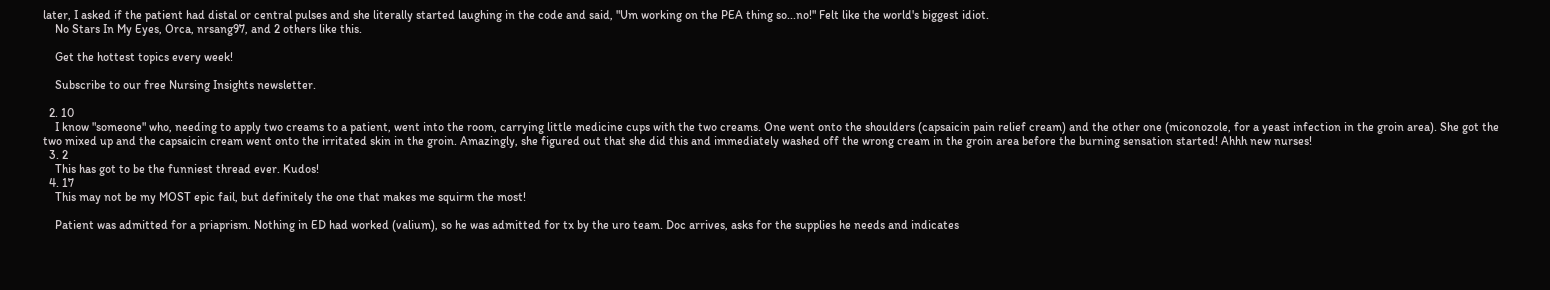later, I asked if the patient had distal or central pulses and she literally started laughing in the code and said, "Um working on the PEA thing so...no!" Felt like the world's biggest idiot.
    No Stars In My Eyes, Orca, nrsang97, and 2 others like this.

    Get the hottest topics every week!

    Subscribe to our free Nursing Insights newsletter.

  2. 10
    I know "someone" who, needing to apply two creams to a patient, went into the room, carrying little medicine cups with the two creams. One went onto the shoulders (capsaicin pain relief cream) and the other one (miconozole, for a yeast infection in the groin area). She got the two mixed up and the capsaicin cream went onto the irritated skin in the groin. Amazingly, she figured out that she did this and immediately washed off the wrong cream in the groin area before the burning sensation started! Ahhh new nurses!
  3. 2
    This has got to be the funniest thread ever. Kudos!
  4. 17
    This may not be my MOST epic fail, but definitely the one that makes me squirm the most!

    Patient was admitted for a priaprism. Nothing in ED had worked (valium), so he was admitted for tx by the uro team. Doc arrives, asks for the supplies he needs and indicates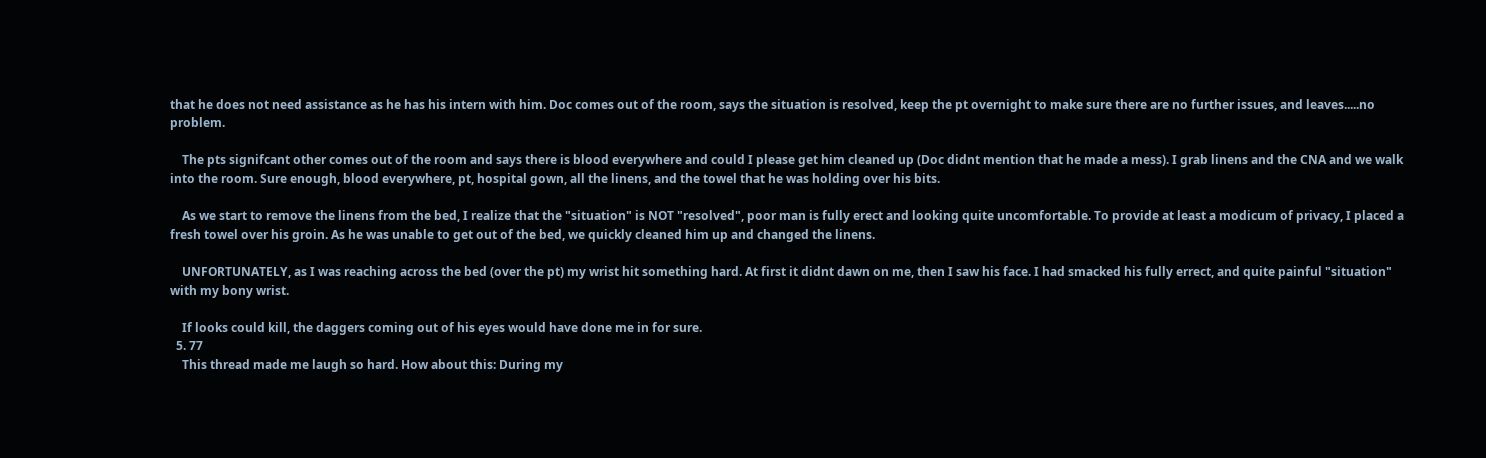that he does not need assistance as he has his intern with him. Doc comes out of the room, says the situation is resolved, keep the pt overnight to make sure there are no further issues, and leaves.....no problem.

    The pts signifcant other comes out of the room and says there is blood everywhere and could I please get him cleaned up (Doc didnt mention that he made a mess). I grab linens and the CNA and we walk into the room. Sure enough, blood everywhere, pt, hospital gown, all the linens, and the towel that he was holding over his bits.

    As we start to remove the linens from the bed, I realize that the "situation" is NOT "resolved", poor man is fully erect and looking quite uncomfortable. To provide at least a modicum of privacy, I placed a fresh towel over his groin. As he was unable to get out of the bed, we quickly cleaned him up and changed the linens.

    UNFORTUNATELY, as I was reaching across the bed (over the pt) my wrist hit something hard. At first it didnt dawn on me, then I saw his face. I had smacked his fully errect, and quite painful "situation" with my bony wrist.

    If looks could kill, the daggers coming out of his eyes would have done me in for sure.
  5. 77
    This thread made me laugh so hard. How about this: During my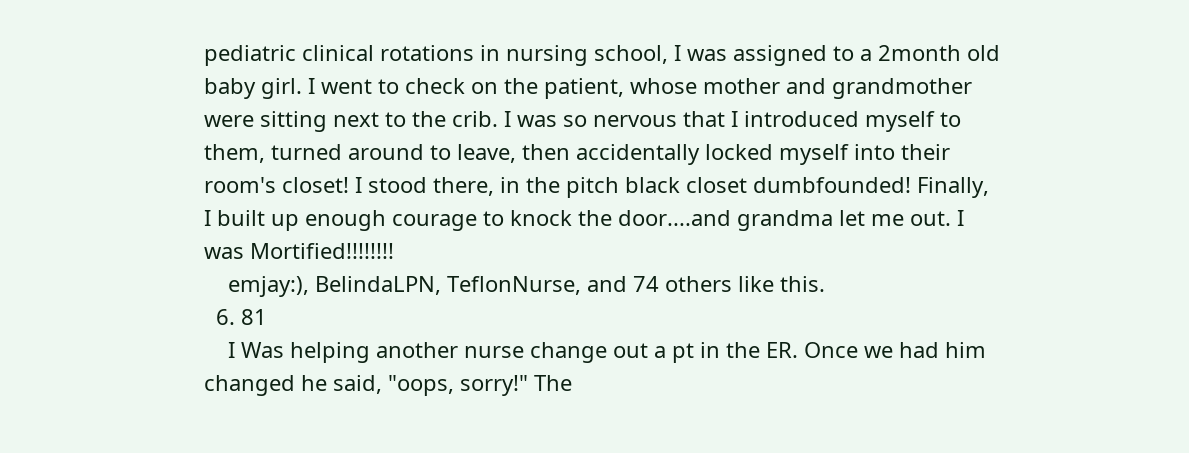pediatric clinical rotations in nursing school, I was assigned to a 2month old baby girl. I went to check on the patient, whose mother and grandmother were sitting next to the crib. I was so nervous that I introduced myself to them, turned around to leave, then accidentally locked myself into their room's closet! I stood there, in the pitch black closet dumbfounded! Finally, I built up enough courage to knock the door....and grandma let me out. I was Mortified!!!!!!!!
    emjay:), BelindaLPN, TeflonNurse, and 74 others like this.
  6. 81
    I Was helping another nurse change out a pt in the ER. Once we had him changed he said, "oops, sorry!" The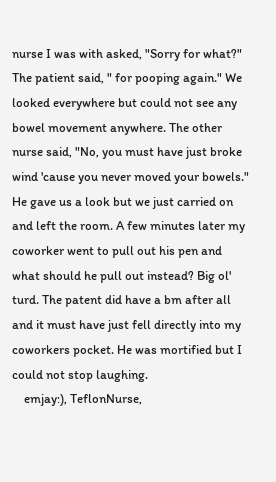nurse I was with asked, "Sorry for what?" The patient said, " for pooping again." We looked everywhere but could not see any bowel movement anywhere. The other nurse said, "No, you must have just broke wind 'cause you never moved your bowels." He gave us a look but we just carried on and left the room. A few minutes later my coworker went to pull out his pen and what should he pull out instead? Big ol' turd. The patent did have a bm after all and it must have just fell directly into my coworkers pocket. He was mortified but I could not stop laughing.
    emjay:), TeflonNurse,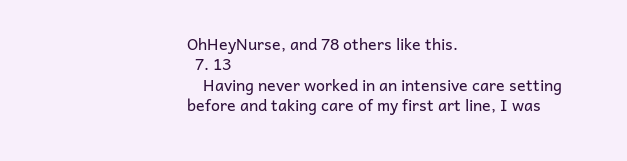OhHeyNurse, and 78 others like this.
  7. 13
    Having never worked in an intensive care setting before and taking care of my first art line, I was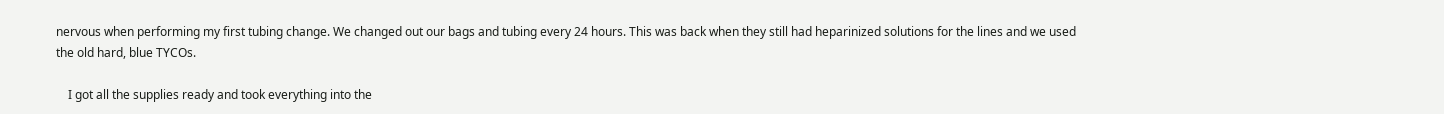nervous when performing my first tubing change. We changed out our bags and tubing every 24 hours. This was back when they still had heparinized solutions for the lines and we used the old hard, blue TYCOs.

    I got all the supplies ready and took everything into the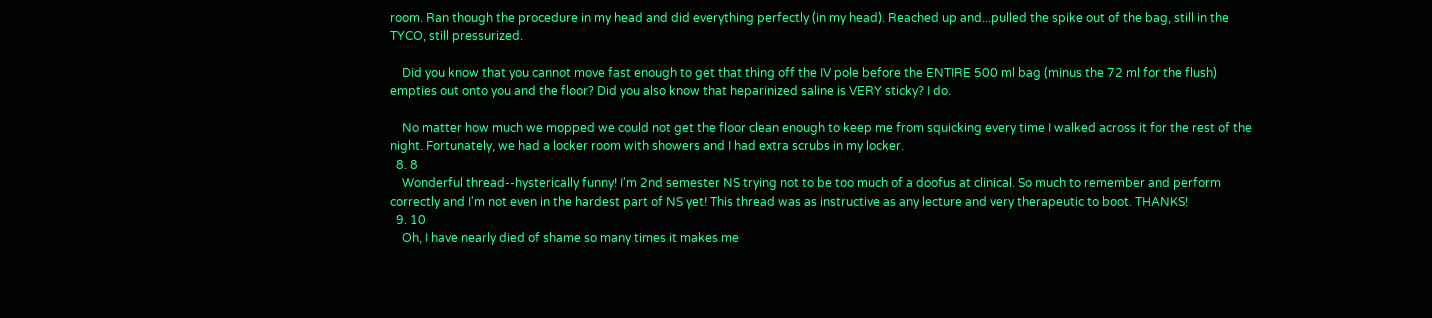room. Ran though the procedure in my head and did everything perfectly (in my head). Reached up and...pulled the spike out of the bag, still in the TYCO, still pressurized.

    Did you know that you cannot move fast enough to get that thing off the IV pole before the ENTIRE 500 ml bag (minus the 72 ml for the flush) empties out onto you and the floor? Did you also know that heparinized saline is VERY sticky? I do.

    No matter how much we mopped we could not get the floor clean enough to keep me from squicking every time I walked across it for the rest of the night. Fortunately, we had a locker room with showers and I had extra scrubs in my locker.
  8. 8
    Wonderful thread--hysterically funny! I'm 2nd semester NS trying not to be too much of a doofus at clinical. So much to remember and perform correctly and I'm not even in the hardest part of NS yet! This thread was as instructive as any lecture and very therapeutic to boot. THANKS!
  9. 10
    Oh, I have nearly died of shame so many times it makes me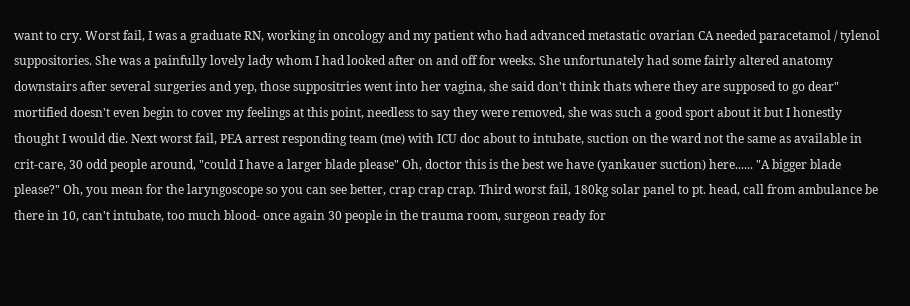want to cry. Worst fail, I was a graduate RN, working in oncology and my patient who had advanced metastatic ovarian CA needed paracetamol / tylenol suppositories. She was a painfully lovely lady whom I had looked after on and off for weeks. She unfortunately had some fairly altered anatomy downstairs after several surgeries and yep, those suppositries went into her vagina, she said don't think thats where they are supposed to go dear" mortified doesn't even begin to cover my feelings at this point, needless to say they were removed, she was such a good sport about it but I honestly thought I would die. Next worst fail, PEA arrest responding team (me) with ICU doc about to intubate, suction on the ward not the same as available in crit-care, 30 odd people around, "could I have a larger blade please" Oh, doctor this is the best we have (yankauer suction) here...... "A bigger blade please?" Oh, you mean for the laryngoscope so you can see better, crap crap crap. Third worst fail, 180kg solar panel to pt. head, call from ambulance be there in 10, can't intubate, too much blood- once again 30 people in the trauma room, surgeon ready for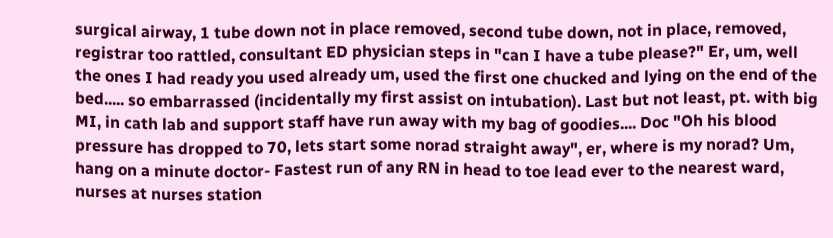surgical airway, 1 tube down not in place removed, second tube down, not in place, removed, registrar too rattled, consultant ED physician steps in "can I have a tube please?" Er, um, well the ones I had ready you used already um, used the first one chucked and lying on the end of the bed..... so embarrassed (incidentally my first assist on intubation). Last but not least, pt. with big MI, in cath lab and support staff have run away with my bag of goodies.... Doc "Oh his blood pressure has dropped to 70, lets start some norad straight away", er, where is my norad? Um, hang on a minute doctor- Fastest run of any RN in head to toe lead ever to the nearest ward, nurses at nurses station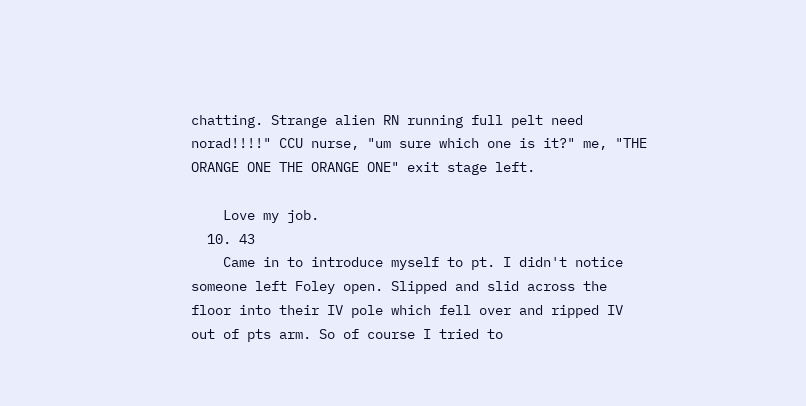chatting. Strange alien RN running full pelt need norad!!!!" CCU nurse, "um sure which one is it?" me, "THE ORANGE ONE THE ORANGE ONE" exit stage left.

    Love my job.
  10. 43
    Came in to introduce myself to pt. I didn't notice someone left Foley open. Slipped and slid across the floor into their IV pole which fell over and ripped IV out of pts arm. So of course I tried to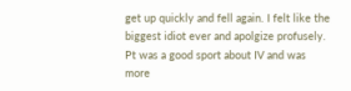get up quickly and fell again. I felt like the biggest idiot ever and apolgize profusely. Pt was a good sport about IV and was more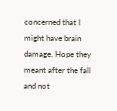concerned that I might have brain damage. Hope they meant after the fall and not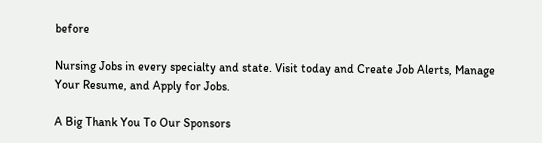before

Nursing Jobs in every specialty and state. Visit today and Create Job Alerts, Manage Your Resume, and Apply for Jobs.

A Big Thank You To Our Sponsors